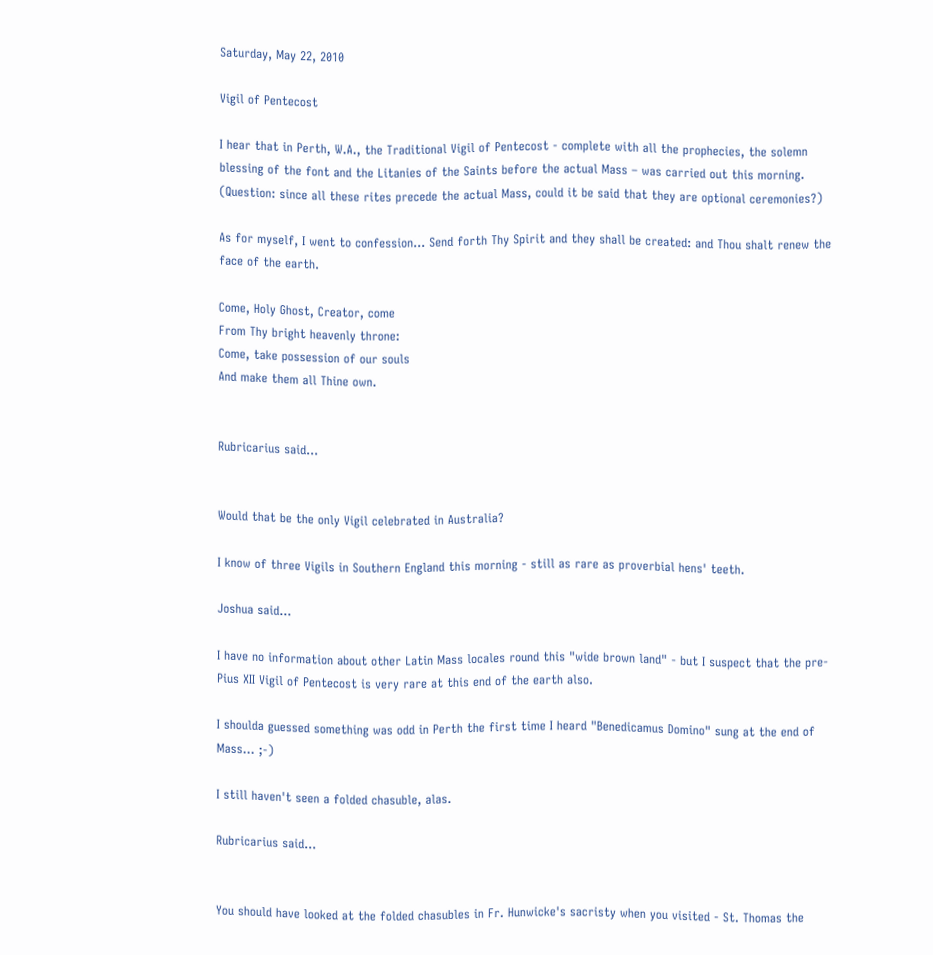Saturday, May 22, 2010

Vigil of Pentecost

I hear that in Perth, W.A., the Traditional Vigil of Pentecost - complete with all the prophecies, the solemn blessing of the font and the Litanies of the Saints before the actual Mass – was carried out this morning.  (Question: since all these rites precede the actual Mass, could it be said that they are optional ceremonies?)

As for myself, I went to confession... Send forth Thy Spirit and they shall be created: and Thou shalt renew the face of the earth.

Come, Holy Ghost, Creator, come
From Thy bright heavenly throne:
Come, take possession of our souls
And make them all Thine own.


Rubricarius said...


Would that be the only Vigil celebrated in Australia?

I know of three Vigils in Southern England this morning - still as rare as proverbial hens' teeth.

Joshua said...

I have no information about other Latin Mass locales round this "wide brown land" - but I suspect that the pre-Pius XII Vigil of Pentecost is very rare at this end of the earth also.

I shoulda guessed something was odd in Perth the first time I heard "Benedicamus Domino" sung at the end of Mass... ;-)

I still haven't seen a folded chasuble, alas.

Rubricarius said...


You should have looked at the folded chasubles in Fr. Hunwicke's sacristy when you visited - St. Thomas the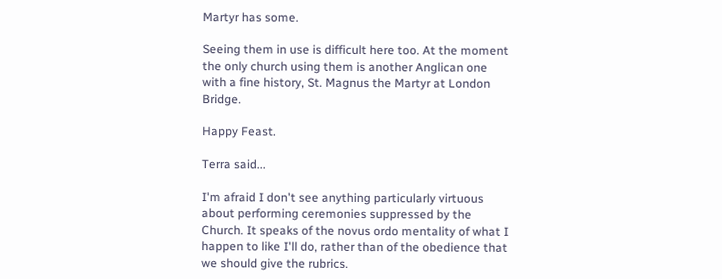Martyr has some.

Seeing them in use is difficult here too. At the moment the only church using them is another Anglican one with a fine history, St. Magnus the Martyr at London Bridge.

Happy Feast.

Terra said...

I'm afraid I don't see anything particularly virtuous about performing ceremonies suppressed by the Church. It speaks of the novus ordo mentality of what I happen to like I'll do, rather than of the obedience that we should give the rubrics.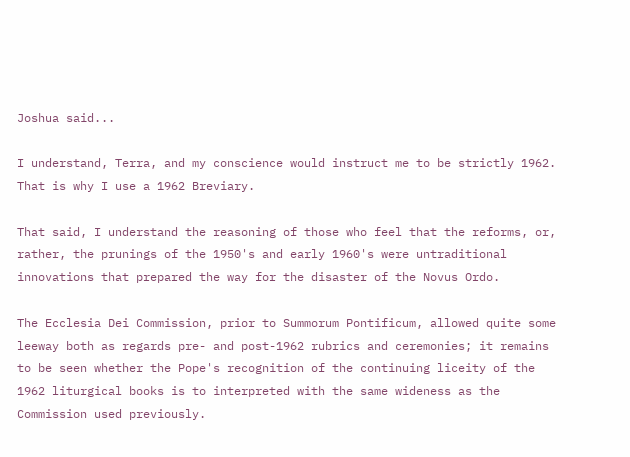Joshua said...

I understand, Terra, and my conscience would instruct me to be strictly 1962. That is why I use a 1962 Breviary.

That said, I understand the reasoning of those who feel that the reforms, or, rather, the prunings of the 1950's and early 1960's were untraditional innovations that prepared the way for the disaster of the Novus Ordo.

The Ecclesia Dei Commission, prior to Summorum Pontificum, allowed quite some leeway both as regards pre- and post-1962 rubrics and ceremonies; it remains to be seen whether the Pope's recognition of the continuing liceity of the 1962 liturgical books is to interpreted with the same wideness as the Commission used previously.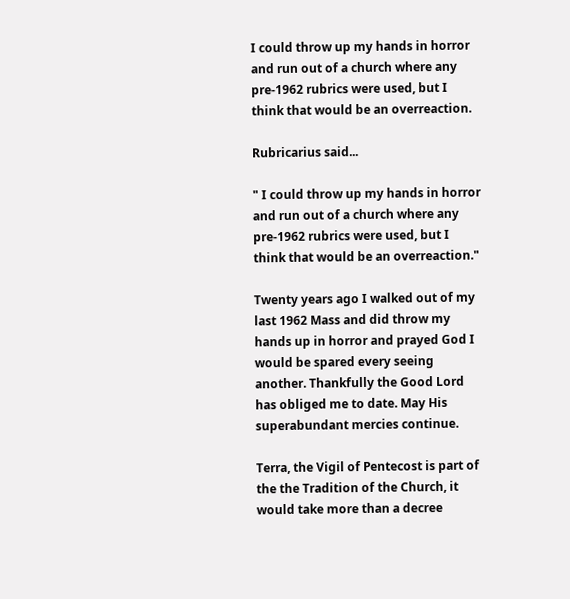I could throw up my hands in horror and run out of a church where any pre-1962 rubrics were used, but I think that would be an overreaction.

Rubricarius said...

" I could throw up my hands in horror and run out of a church where any pre-1962 rubrics were used, but I think that would be an overreaction."

Twenty years ago I walked out of my last 1962 Mass and did throw my hands up in horror and prayed God I would be spared every seeing another. Thankfully the Good Lord has obliged me to date. May His superabundant mercies continue.

Terra, the Vigil of Pentecost is part of the the Tradition of the Church, it would take more than a decree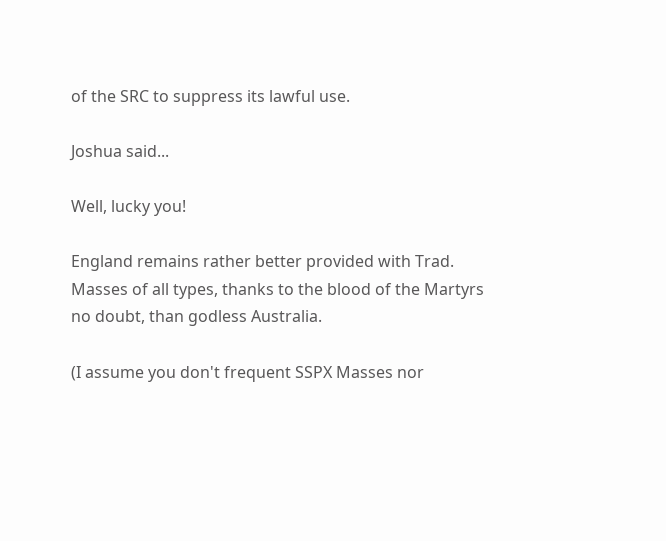of the SRC to suppress its lawful use.

Joshua said...

Well, lucky you!

England remains rather better provided with Trad. Masses of all types, thanks to the blood of the Martyrs no doubt, than godless Australia.

(I assume you don't frequent SSPX Masses nor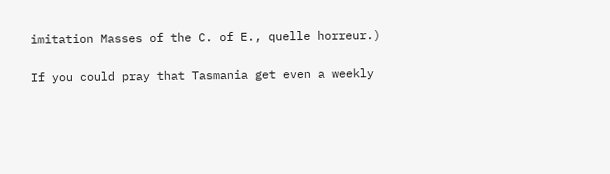imitation Masses of the C. of E., quelle horreur.)

If you could pray that Tasmania get even a weekly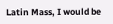Latin Mass, I would be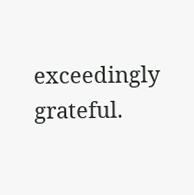exceedingly grateful.